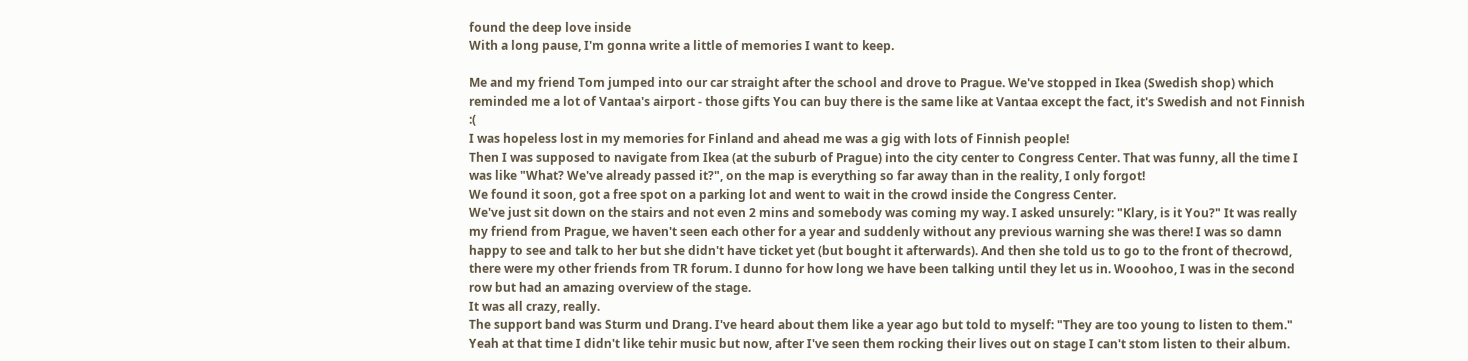found the deep love inside
With a long pause, I'm gonna write a little of memories I want to keep.

Me and my friend Tom jumped into our car straight after the school and drove to Prague. We've stopped in Ikea (Swedish shop) which reminded me a lot of Vantaa's airport - those gifts You can buy there is the same like at Vantaa except the fact, it's Swedish and not Finnish :(
I was hopeless lost in my memories for Finland and ahead me was a gig with lots of Finnish people!
Then I was supposed to navigate from Ikea (at the suburb of Prague) into the city center to Congress Center. That was funny, all the time I was like "What? We've already passed it?", on the map is everything so far away than in the reality, I only forgot!
We found it soon, got a free spot on a parking lot and went to wait in the crowd inside the Congress Center.
We've just sit down on the stairs and not even 2 mins and somebody was coming my way. I asked unsurely: "Klary, is it You?" It was really my friend from Prague, we haven't seen each other for a year and suddenly without any previous warning she was there! I was so damn happy to see and talk to her but she didn't have ticket yet (but bought it afterwards). And then she told us to go to the front of thecrowd, there were my other friends from TR forum. I dunno for how long we have been talking until they let us in. Wooohoo, I was in the second row but had an amazing overview of the stage.
It was all crazy, really.
The support band was Sturm und Drang. I've heard about them like a year ago but told to myself: "They are too young to listen to them." Yeah at that time I didn't like tehir music but now, after I've seen them rocking their lives out on stage I can't stom listen to their album.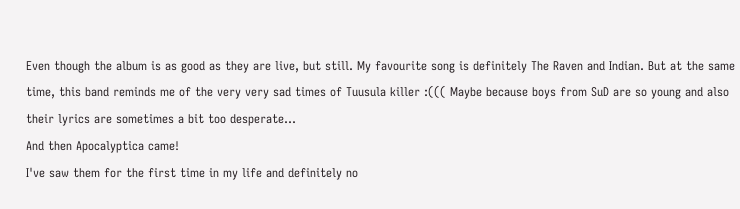Even though the album is as good as they are live, but still. My favourite song is definitely The Raven and Indian. But at the same time, this band reminds me of the very very sad times of Tuusula killer :((( Maybe because boys from SuD are so young and also their lyrics are sometimes a bit too desperate...
And then Apocalyptica came!
I've saw them for the first time in my life and definitely no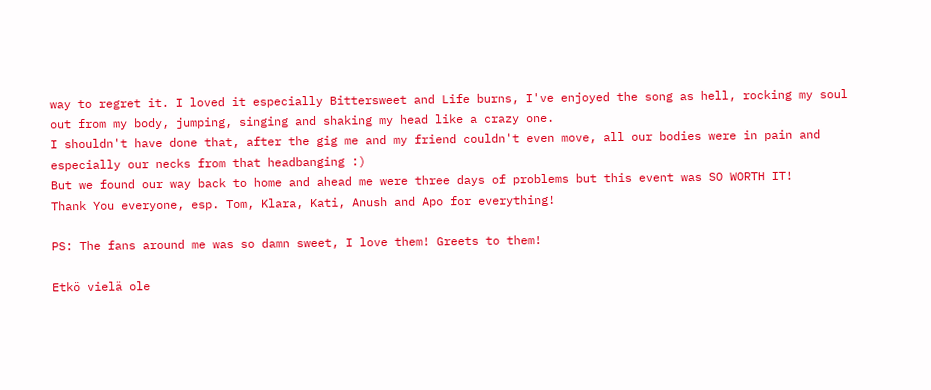way to regret it. I loved it especially Bittersweet and Life burns, I've enjoyed the song as hell, rocking my soul out from my body, jumping, singing and shaking my head like a crazy one.
I shouldn't have done that, after the gig me and my friend couldn't even move, all our bodies were in pain and especially our necks from that headbanging :)
But we found our way back to home and ahead me were three days of problems but this event was SO WORTH IT!
Thank You everyone, esp. Tom, Klara, Kati, Anush and Apo for everything!

PS: The fans around me was so damn sweet, I love them! Greets to them!

Etkö vielä ole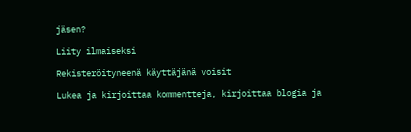jäsen?

Liity ilmaiseksi

Rekisteröityneenä käyttäjänä voisit

Lukea ja kirjoittaa kommentteja, kirjoittaa blogia ja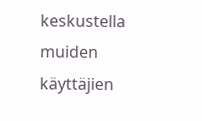keskustella muiden käyttäjien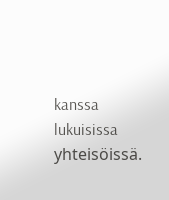kanssa lukuisissa yhteisöissä.